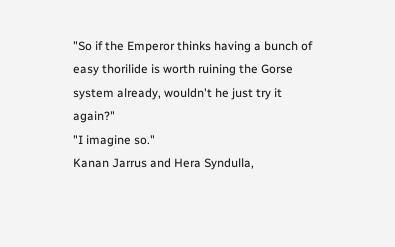"So if the Emperor thinks having a bunch of easy thorilide is worth ruining the Gorse system already, wouldn't he just try it again?"
"I imagine so."
Kanan Jarrus and Hera Syndulla,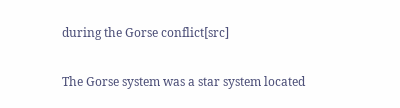during the Gorse conflict[src]

The Gorse system was a star system located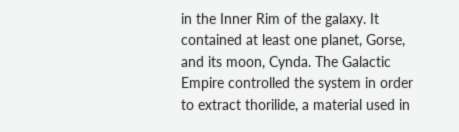in the Inner Rim of the galaxy. It contained at least one planet, Gorse, and its moon, Cynda. The Galactic Empire controlled the system in order to extract thorilide, a material used in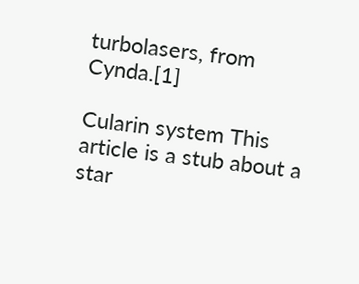turbolasers, from Cynda.[1]

Cularin system This article is a stub about a star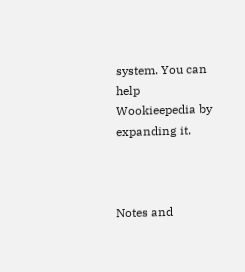system. You can help Wookieepedia by expanding it.



Notes and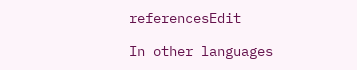referencesEdit

In other languages